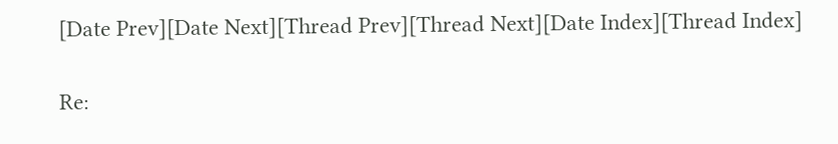[Date Prev][Date Next][Thread Prev][Thread Next][Date Index][Thread Index]

Re: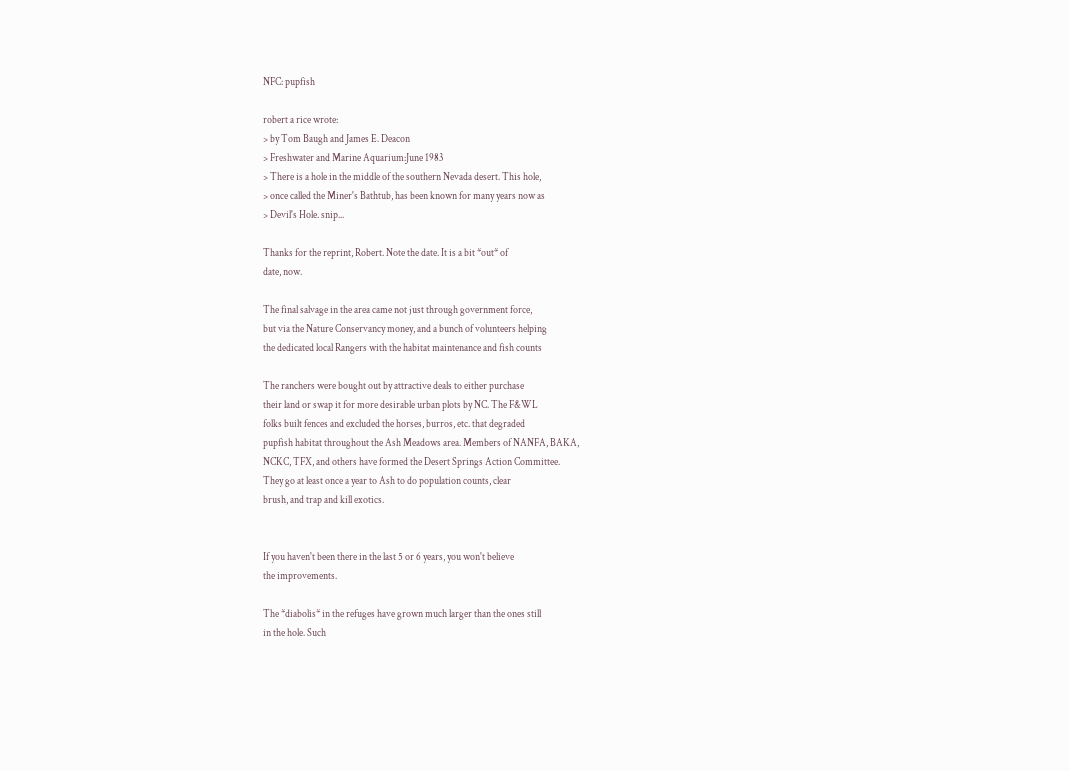NFC: pupfish

robert a rice wrote:
> by Tom Baugh and James E. Deacon
> Freshwater and Marine Aquarium:June 1983
> There is a hole in the middle of the southern Nevada desert. This hole,
> once called the Miner's Bathtub, has been known for many years now as
> Devil's Hole. snip...

Thanks for the reprint, Robert. Note the date. It is a bit *out* of
date, now.

The final salvage in the area came not just through government force,
but via the Nature Conservancy money, and a bunch of volunteers helping
the dedicated local Rangers with the habitat maintenance and fish counts

The ranchers were bought out by attractive deals to either purchase
their land or swap it for more desirable urban plots by NC. The F&WL
folks built fences and excluded the horses, burros, etc. that degraded
pupfish habitat throughout the Ash Meadows area. Members of NANFA, BAKA,
NCKC, TFX, and others have formed the Desert Springs Action Committee.
They go at least once a year to Ash to do population counts, clear
brush, and trap and kill exotics.


If you haven't been there in the last 5 or 6 years, you won't believe
the improvements.

The *diabolis* in the refuges have grown much larger than the ones still
in the hole. Such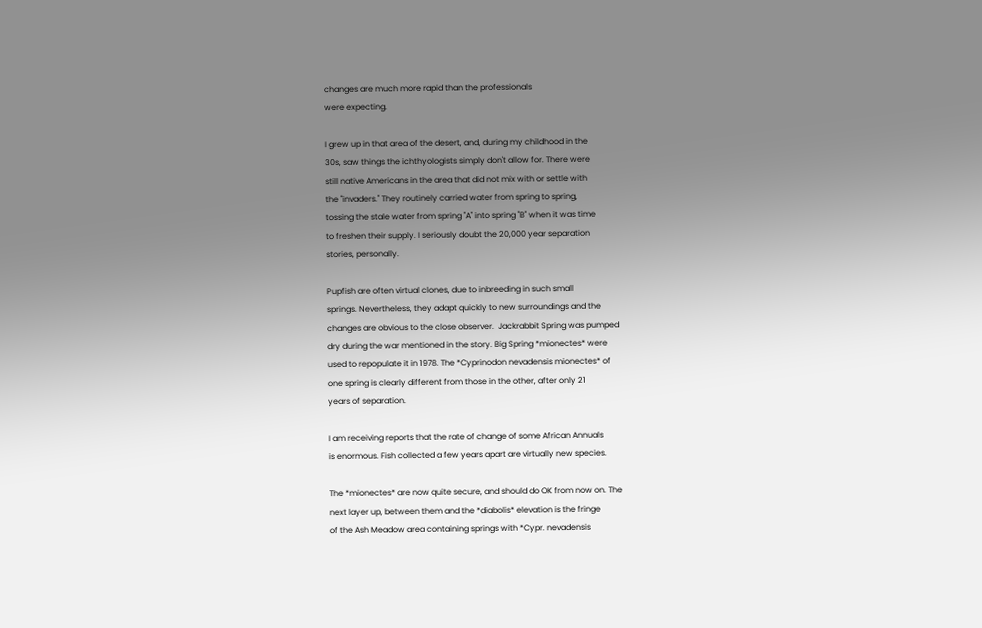changes are much more rapid than the professionals
were expecting.

I grew up in that area of the desert, and, during my childhood in the
30s, saw things the ichthyologists simply don't allow for. There were
still native Americans in the area that did not mix with or settle with
the "invaders." They routinely carried water from spring to spring,
tossing the stale water from spring "A" into spring "B" when it was time
to freshen their supply. I seriously doubt the 20,000 year separation
stories, personally.

Pupfish are often virtual clones, due to inbreeding in such small
springs. Nevertheless, they adapt quickly to new surroundings and the
changes are obvious to the close observer.  Jackrabbit Spring was pumped
dry during the war mentioned in the story. Big Spring *mionectes* were
used to repopulate it in 1978. The *Cyprinodon nevadensis mionectes* of
one spring is clearly different from those in the other, after only 21
years of separation.

I am receiving reports that the rate of change of some African Annuals
is enormous. Fish collected a few years apart are virtually new species.

The *mionectes* are now quite secure, and should do OK from now on. The
next layer up, between them and the *diabolis* elevation is the fringe
of the Ash Meadow area containing springs with *Cypr. nevadensis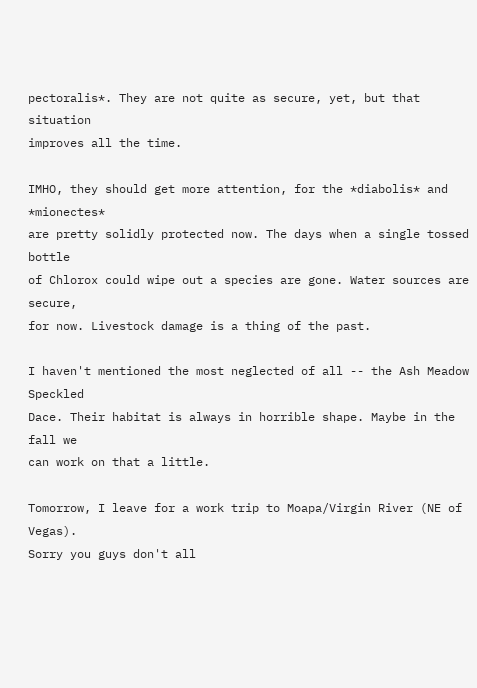pectoralis*. They are not quite as secure, yet, but that situation
improves all the time.

IMHO, they should get more attention, for the *diabolis* and *mionectes*
are pretty solidly protected now. The days when a single tossed bottle
of Chlorox could wipe out a species are gone. Water sources are secure,
for now. Livestock damage is a thing of the past.

I haven't mentioned the most neglected of all -- the Ash Meadow Speckled
Dace. Their habitat is always in horrible shape. Maybe in the fall we
can work on that a little.

Tomorrow, I leave for a work trip to Moapa/Virgin River (NE of Vegas).
Sorry you guys don't all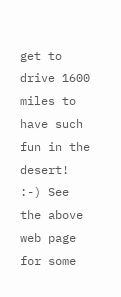get to drive 1600 miles to have such fun in the
desert! :-) See the above web page for some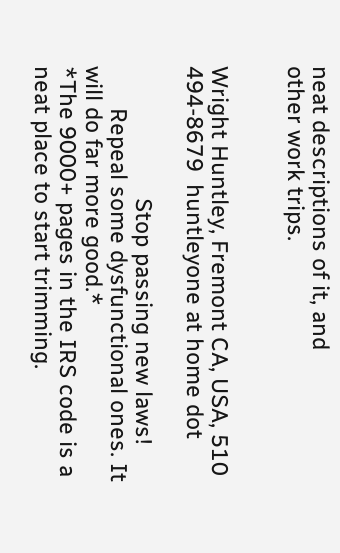neat descriptions of it, and
other work trips.


Wright Huntley, Fremont CA, USA, 510 494-8679  huntleyone at home dot

                      Stop passing new laws!
       Repeal some dysfunctional ones. It will do far more good.*
*The 9000+ pages in the IRS code is a neat place to start trimming.